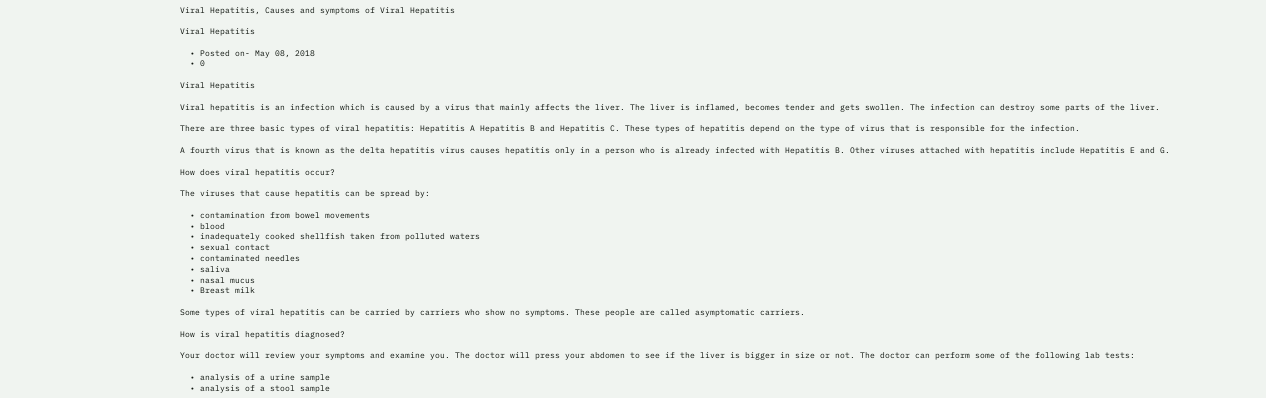Viral Hepatitis, Causes and symptoms of Viral Hepatitis

Viral Hepatitis

  • Posted on- May 08, 2018
  • 0

Viral Hepatitis

Viral hepatitis is an infection which is caused by a virus that mainly affects the liver. The liver is inflamed, becomes tender and gets swollen. The infection can destroy some parts of the liver.

There are three basic types of viral hepatitis: Hepatitis A Hepatitis B and Hepatitis C. These types of hepatitis depend on the type of virus that is responsible for the infection.

A fourth virus that is known as the delta hepatitis virus causes hepatitis only in a person who is already infected with Hepatitis B. Other viruses attached with hepatitis include Hepatitis E and G.

How does viral hepatitis occur?

The viruses that cause hepatitis can be spread by:

  • contamination from bowel movements
  • blood
  • inadequately cooked shellfish taken from polluted waters
  • sexual contact
  • contaminated needles
  • saliva
  • nasal mucus
  • Breast milk

Some types of viral hepatitis can be carried by carriers who show no symptoms. These people are called asymptomatic carriers.

How is viral hepatitis diagnosed?

Your doctor will review your symptoms and examine you. The doctor will press your abdomen to see if the liver is bigger in size or not. The doctor can perform some of the following lab tests:

  • analysis of a urine sample
  • analysis of a stool sample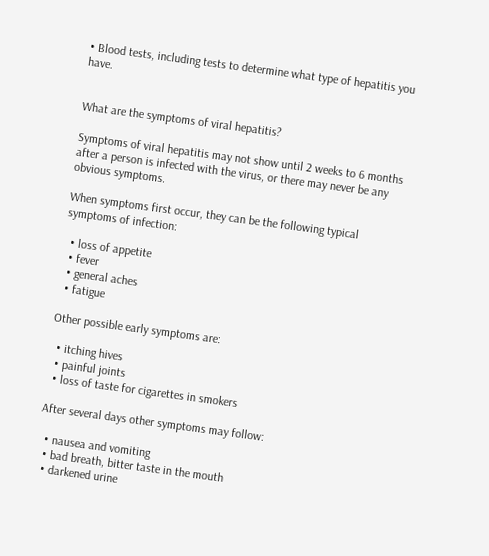• Blood tests, including tests to determine what type of hepatitis you have.


What are the symptoms of viral hepatitis?

Symptoms of viral hepatitis may not show until 2 weeks to 6 months after a person is infected with the virus, or there may never be any obvious symptoms.

When symptoms first occur, they can be the following typical symptoms of infection:

  • loss of appetite
  • fever
  • general aches
  • fatigue

Other possible early symptoms are:

  • itching hives
  • painful joints
  • loss of taste for cigarettes in smokers

After several days other symptoms may follow:

  • nausea and vomiting
  • bad breath, bitter taste in the mouth
  • darkened urine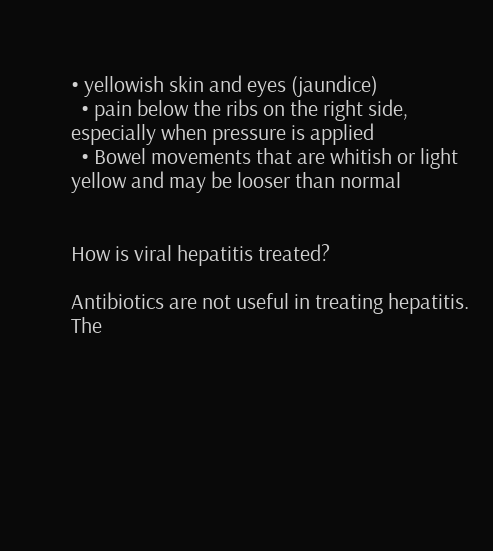• yellowish skin and eyes (jaundice)
  • pain below the ribs on the right side, especially when pressure is applied
  • Bowel movements that are whitish or light yellow and may be looser than normal


How is viral hepatitis treated?

Antibiotics are not useful in treating hepatitis. The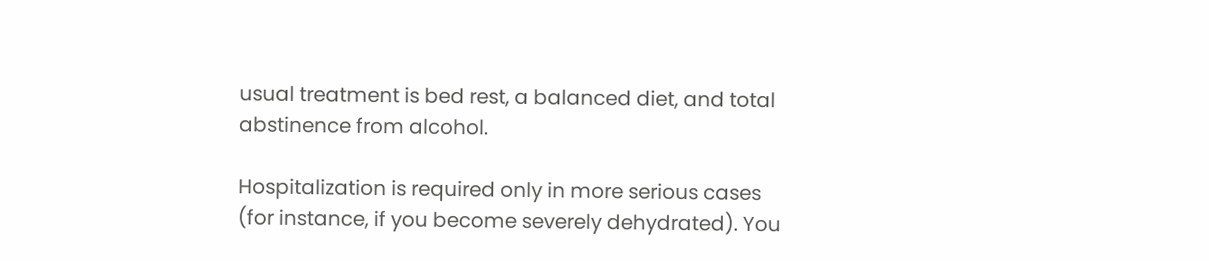usual treatment is bed rest, a balanced diet, and total abstinence from alcohol.

Hospitalization is required only in more serious cases (for instance, if you become severely dehydrated). You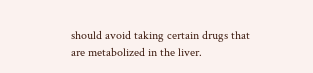should avoid taking certain drugs that are metabolized in the liver.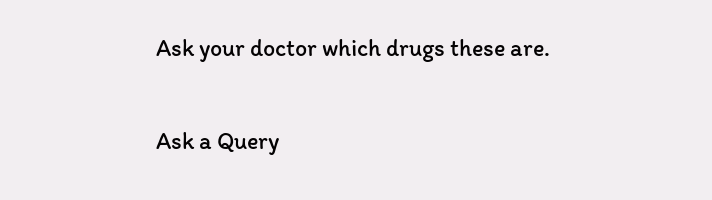Ask your doctor which drugs these are.


Ask a Query